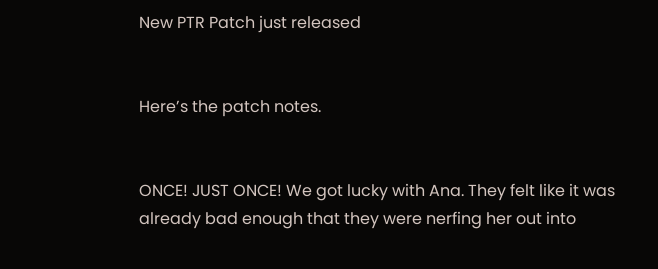New PTR Patch just released


Here’s the patch notes.


ONCE! JUST ONCE! We got lucky with Ana. They felt like it was already bad enough that they were nerfing her out into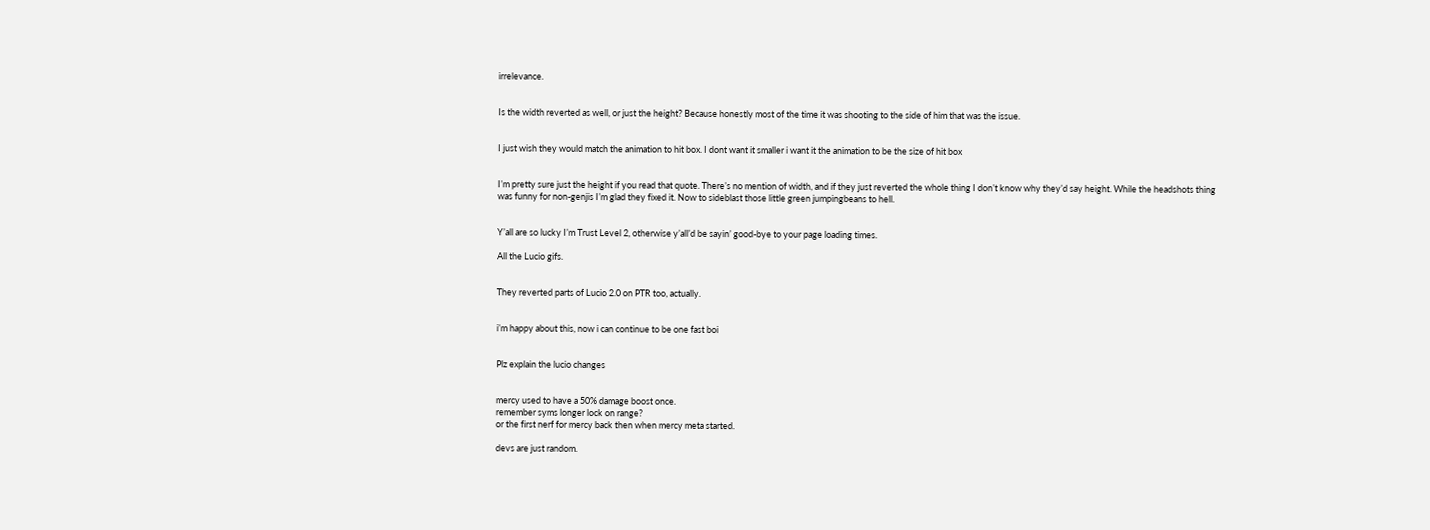irrelevance.


Is the width reverted as well, or just the height? Because honestly most of the time it was shooting to the side of him that was the issue.


I just wish they would match the animation to hit box. I dont want it smaller i want it the animation to be the size of hit box


I’m pretty sure just the height if you read that quote. There’s no mention of width, and if they just reverted the whole thing I don’t know why they’d say height. While the headshots thing was funny for non-genjis I’m glad they fixed it. Now to sideblast those little green jumpingbeans to hell.


Y’all are so lucky I’m Trust Level 2, otherwise y’all’d be sayin’ good-bye to your page loading times.

All the Lucio gifs.


They reverted parts of Lucio 2.0 on PTR too, actually.


i’m happy about this, now i can continue to be one fast boi


Plz explain the lucio changes


mercy used to have a 50% damage boost once.
remember syms longer lock on range?
or the first nerf for mercy back then when mercy meta started.

devs are just random.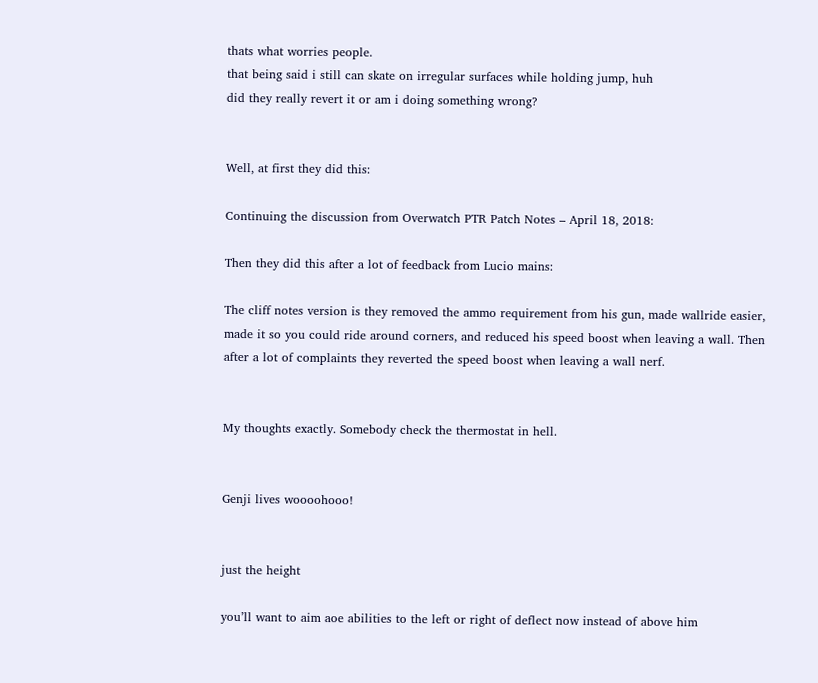thats what worries people.
that being said i still can skate on irregular surfaces while holding jump, huh
did they really revert it or am i doing something wrong?


Well, at first they did this:

Continuing the discussion from Overwatch PTR Patch Notes – April 18, 2018:

Then they did this after a lot of feedback from Lucio mains:

The cliff notes version is they removed the ammo requirement from his gun, made wallride easier, made it so you could ride around corners, and reduced his speed boost when leaving a wall. Then after a lot of complaints they reverted the speed boost when leaving a wall nerf.


My thoughts exactly. Somebody check the thermostat in hell.


Genji lives woooohooo!


just the height

you’ll want to aim aoe abilities to the left or right of deflect now instead of above him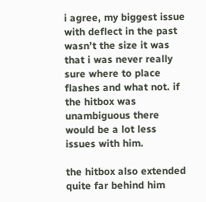i agree, my biggest issue with deflect in the past wasn’t the size it was that i was never really sure where to place flashes and what not. if the hitbox was unambiguous there would be a lot less issues with him.

the hitbox also extended quite far behind him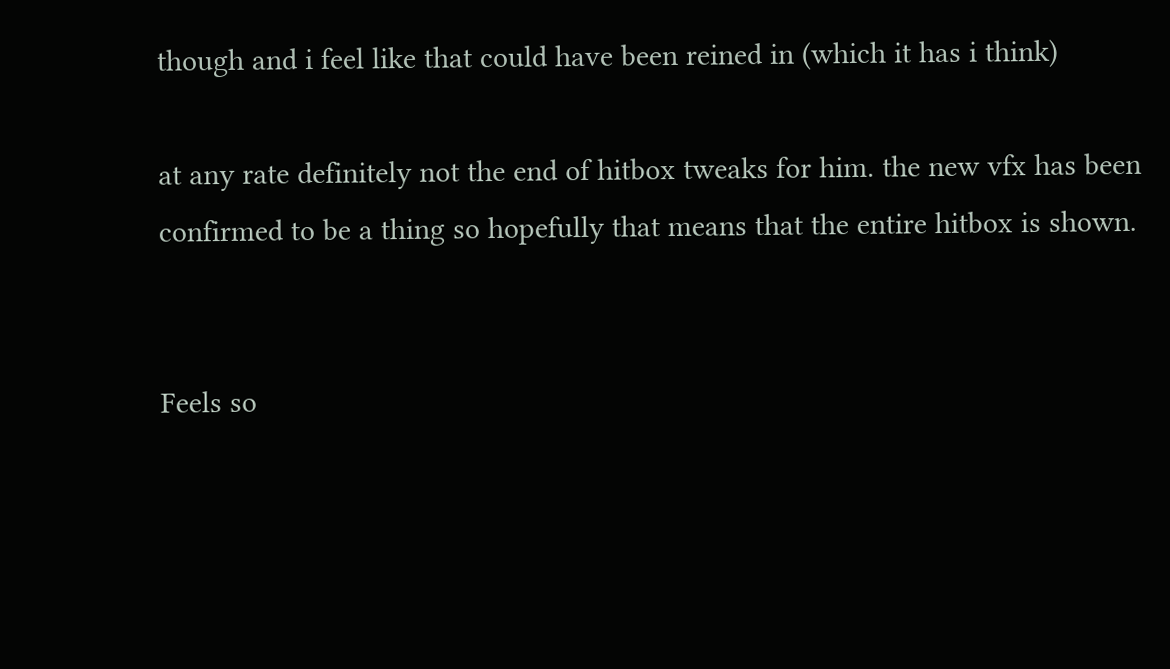though and i feel like that could have been reined in (which it has i think)

at any rate definitely not the end of hitbox tweaks for him. the new vfx has been confirmed to be a thing so hopefully that means that the entire hitbox is shown.


Feels so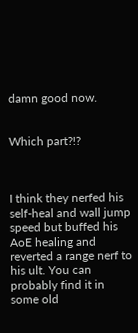damn good now.


Which part?!?



I think they nerfed his self-heal and wall jump speed but buffed his AoE healing and reverted a range nerf to his ult. You can probably find it in some old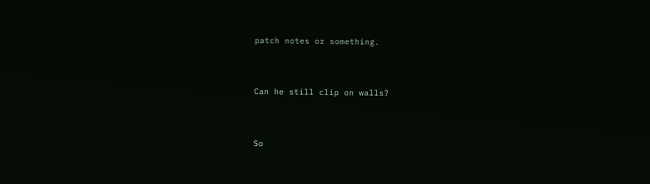patch notes or something.


Can he still clip on walls?


So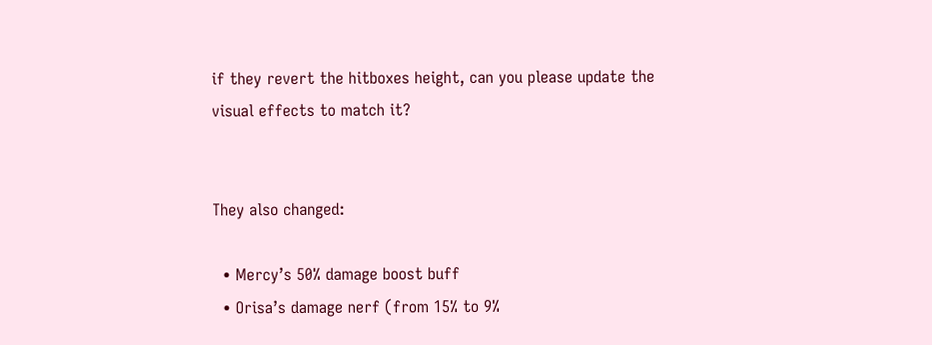if they revert the hitboxes height, can you please update the visual effects to match it?


They also changed:

  • Mercy’s 50% damage boost buff
  • Orisa’s damage nerf (from 15% to 9%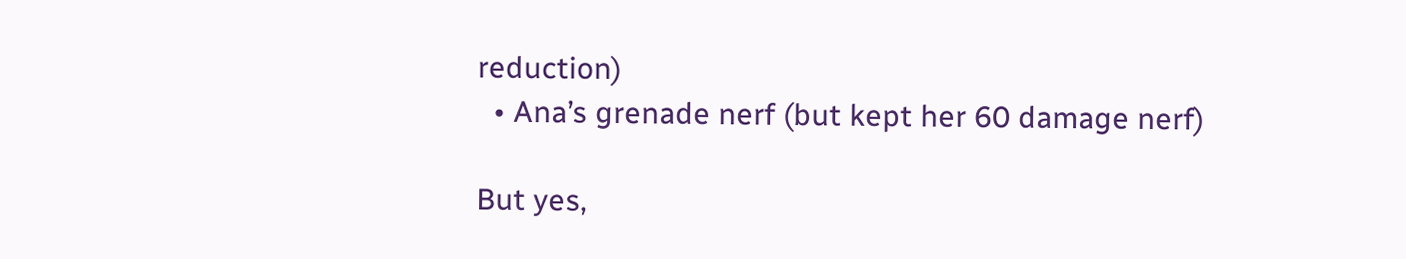reduction)
  • Ana’s grenade nerf (but kept her 60 damage nerf)

But yes,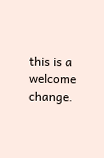this is a welcome change.